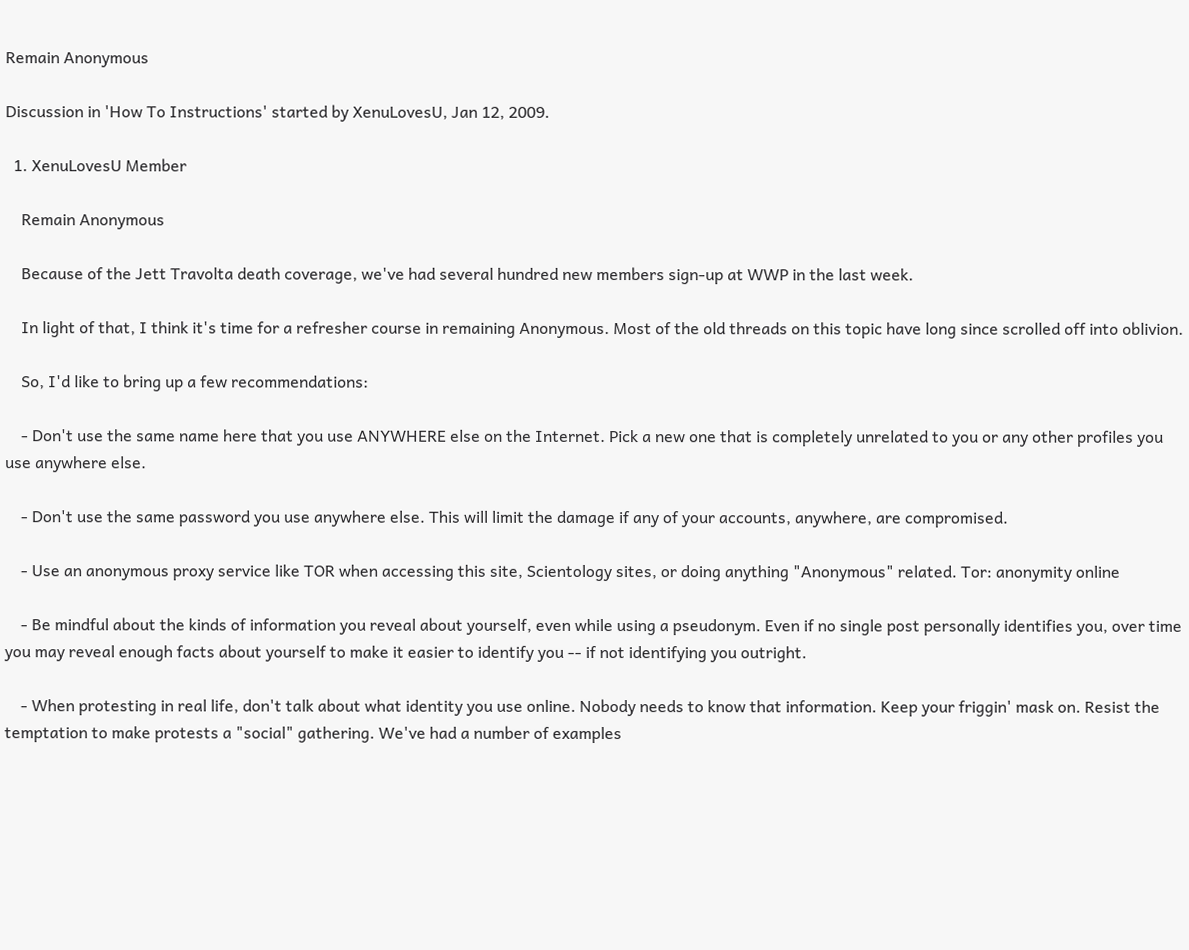Remain Anonymous

Discussion in 'How To Instructions' started by XenuLovesU, Jan 12, 2009.

  1. XenuLovesU Member

    Remain Anonymous

    Because of the Jett Travolta death coverage, we've had several hundred new members sign-up at WWP in the last week.

    In light of that, I think it's time for a refresher course in remaining Anonymous. Most of the old threads on this topic have long since scrolled off into oblivion.

    So, I'd like to bring up a few recommendations:

    - Don't use the same name here that you use ANYWHERE else on the Internet. Pick a new one that is completely unrelated to you or any other profiles you use anywhere else.

    - Don't use the same password you use anywhere else. This will limit the damage if any of your accounts, anywhere, are compromised.

    - Use an anonymous proxy service like TOR when accessing this site, Scientology sites, or doing anything "Anonymous" related. Tor: anonymity online

    - Be mindful about the kinds of information you reveal about yourself, even while using a pseudonym. Even if no single post personally identifies you, over time you may reveal enough facts about yourself to make it easier to identify you -- if not identifying you outright.

    - When protesting in real life, don't talk about what identity you use online. Nobody needs to know that information. Keep your friggin' mask on. Resist the temptation to make protests a "social" gathering. We've had a number of examples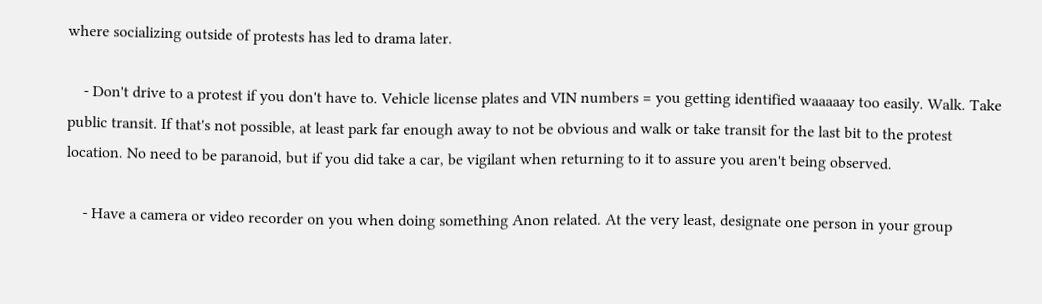where socializing outside of protests has led to drama later.

    - Don't drive to a protest if you don't have to. Vehicle license plates and VIN numbers = you getting identified waaaaay too easily. Walk. Take public transit. If that's not possible, at least park far enough away to not be obvious and walk or take transit for the last bit to the protest location. No need to be paranoid, but if you did take a car, be vigilant when returning to it to assure you aren't being observed.

    - Have a camera or video recorder on you when doing something Anon related. At the very least, designate one person in your group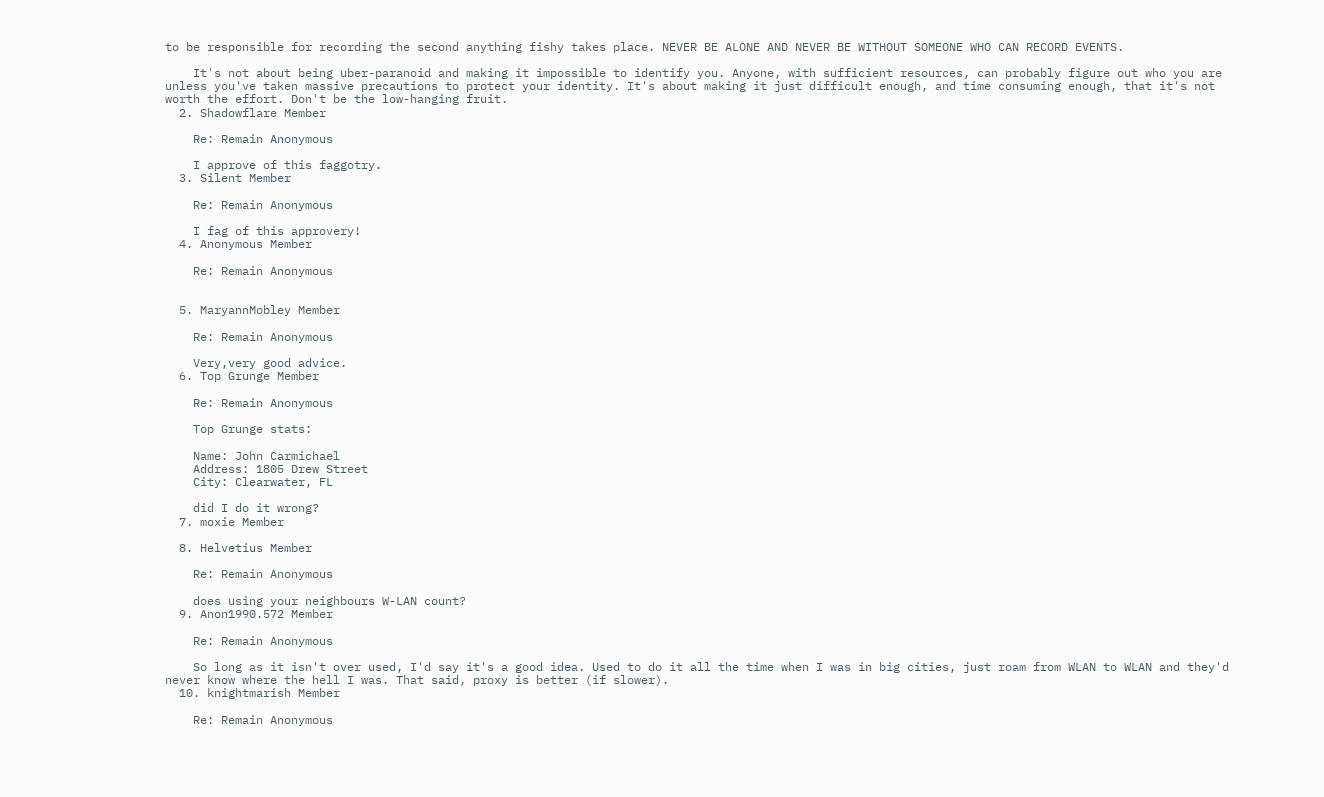to be responsible for recording the second anything fishy takes place. NEVER BE ALONE AND NEVER BE WITHOUT SOMEONE WHO CAN RECORD EVENTS.

    It's not about being uber-paranoid and making it impossible to identify you. Anyone, with sufficient resources, can probably figure out who you are unless you've taken massive precautions to protect your identity. It's about making it just difficult enough, and time consuming enough, that it's not worth the effort. Don't be the low-hanging fruit.
  2. Shadowflare Member

    Re: Remain Anonymous

    I approve of this faggotry.
  3. Silent Member

    Re: Remain Anonymous

    I fag of this approvery!
  4. Anonymous Member

    Re: Remain Anonymous


  5. MaryannMobley Member

    Re: Remain Anonymous

    Very,very good advice.
  6. Top Grunge Member

    Re: Remain Anonymous

    Top Grunge stats:

    Name: John Carmichael
    Address: 1805 Drew Street
    City: Clearwater, FL

    did I do it wrong?
  7. moxie Member

  8. Helvetius Member

    Re: Remain Anonymous

    does using your neighbours W-LAN count?
  9. Anon1990.572 Member

    Re: Remain Anonymous

    So long as it isn't over used, I'd say it's a good idea. Used to do it all the time when I was in big cities, just roam from WLAN to WLAN and they'd never know where the hell I was. That said, proxy is better (if slower).
  10. knightmarish Member

    Re: Remain Anonymous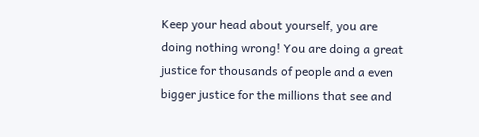Keep your head about yourself, you are doing nothing wrong! You are doing a great justice for thousands of people and a even bigger justice for the millions that see and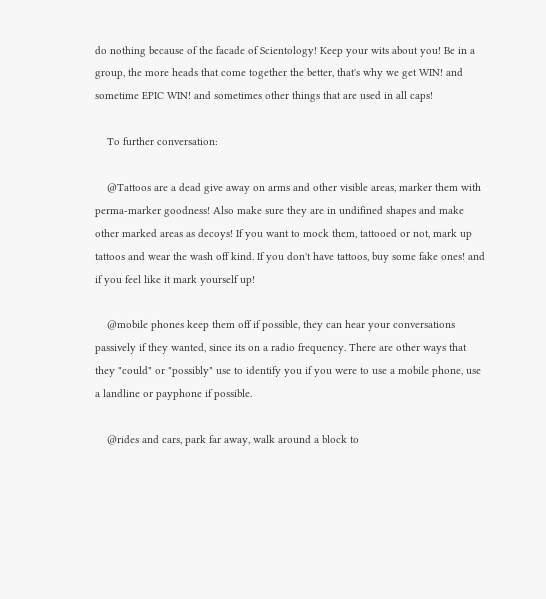do nothing because of the facade of Scientology! Keep your wits about you! Be in a group, the more heads that come together the better, that's why we get WIN! and sometime EPIC WIN! and sometimes other things that are used in all caps!

    To further conversation:

    @Tattoos are a dead give away on arms and other visible areas, marker them with perma-marker goodness! Also make sure they are in undifined shapes and make other marked areas as decoys! If you want to mock them, tattooed or not, mark up tattoos and wear the wash off kind. If you don't have tattoos, buy some fake ones! and if you feel like it mark yourself up!

    @mobile phones keep them off if possible, they can hear your conversations passively if they wanted, since its on a radio frequency. There are other ways that they "could" or "possibly" use to identify you if you were to use a mobile phone, use a landline or payphone if possible.

    @rides and cars, park far away, walk around a block to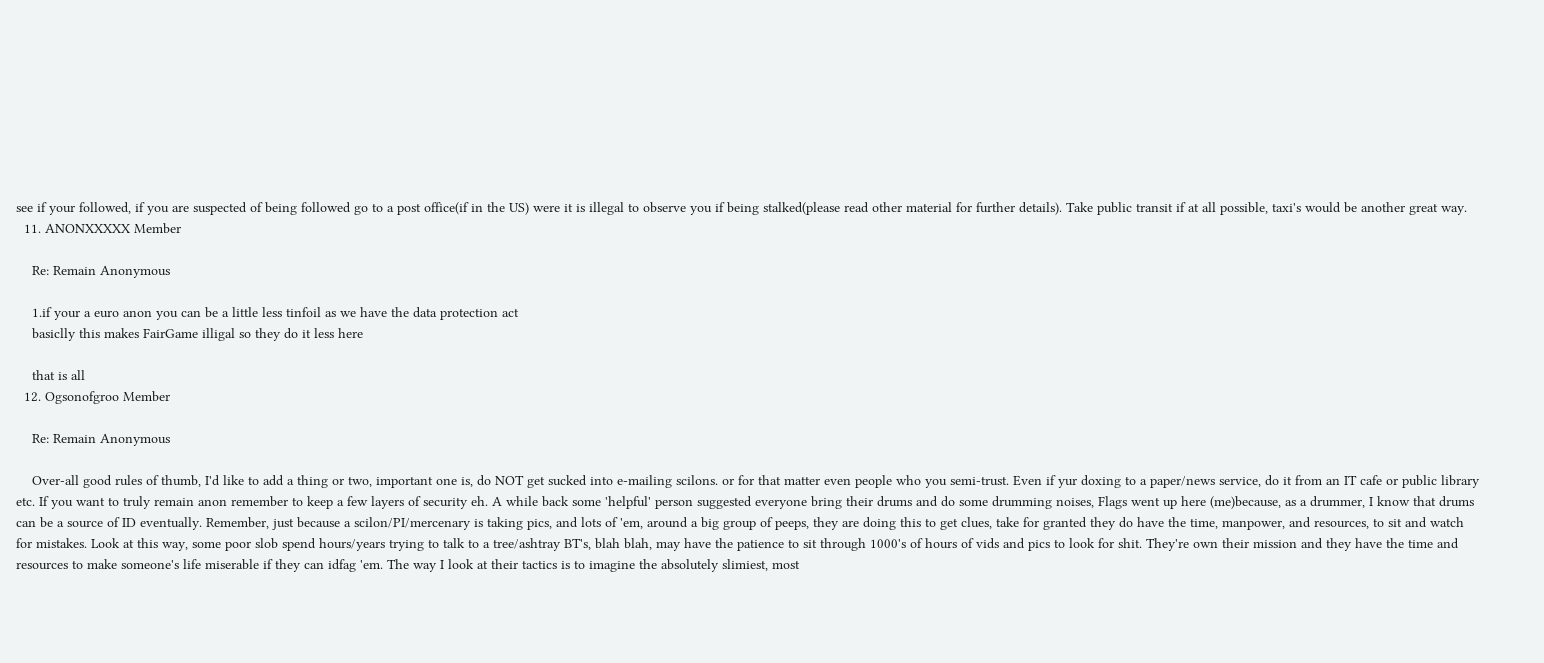see if your followed, if you are suspected of being followed go to a post office(if in the US) were it is illegal to observe you if being stalked(please read other material for further details). Take public transit if at all possible, taxi's would be another great way.
  11. ANONXXXXX Member

    Re: Remain Anonymous

    1.if your a euro anon you can be a little less tinfoil as we have the data protection act
    basiclly this makes FairGame illigal so they do it less here

    that is all
  12. Ogsonofgroo Member

    Re: Remain Anonymous

    Over-all good rules of thumb, I'd like to add a thing or two, important one is, do NOT get sucked into e-mailing scilons. or for that matter even people who you semi-trust. Even if yur doxing to a paper/news service, do it from an IT cafe or public library etc. If you want to truly remain anon remember to keep a few layers of security eh. A while back some 'helpful' person suggested everyone bring their drums and do some drumming noises, Flags went up here (me)because, as a drummer, I know that drums can be a source of ID eventually. Remember, just because a scilon/PI/mercenary is taking pics, and lots of 'em, around a big group of peeps, they are doing this to get clues, take for granted they do have the time, manpower, and resources, to sit and watch for mistakes. Look at this way, some poor slob spend hours/years trying to talk to a tree/ashtray BT's, blah blah, may have the patience to sit through 1000's of hours of vids and pics to look for shit. They're own their mission and they have the time and resources to make someone's life miserable if they can idfag 'em. The way I look at their tactics is to imagine the absolutely slimiest, most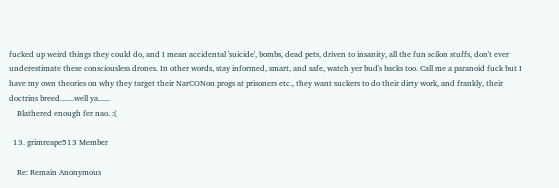fucked up weird things they could do, and I mean accidental 'suicide', bombs, dead pets, driven to insanity, all the fun scilon stuffs, don't ever underestimate these consciousless drones. In other words, stay informed, smart, and safe, watch yer bud's backs too. Call me a paranoid fuck but I have my own theories on why they target their NarCONon progs at prisoners etc., they want suckers to do their dirty work, and frankly, their doctrins breed.......well ya......
    Blathered enough fer nao. :(

  13. grimreape513 Member

    Re: Remain Anonymous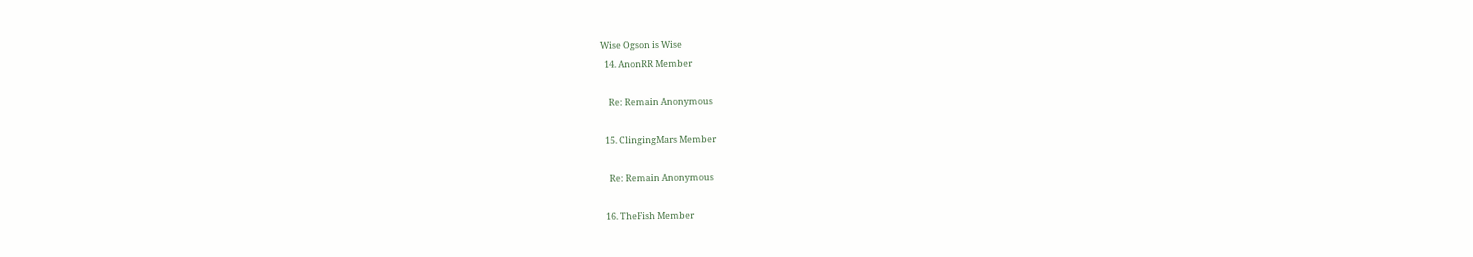Wise Ogson is Wise
  14. AnonRR Member

    Re: Remain Anonymous

  15. ClingingMars Member

    Re: Remain Anonymous

  16. TheFish Member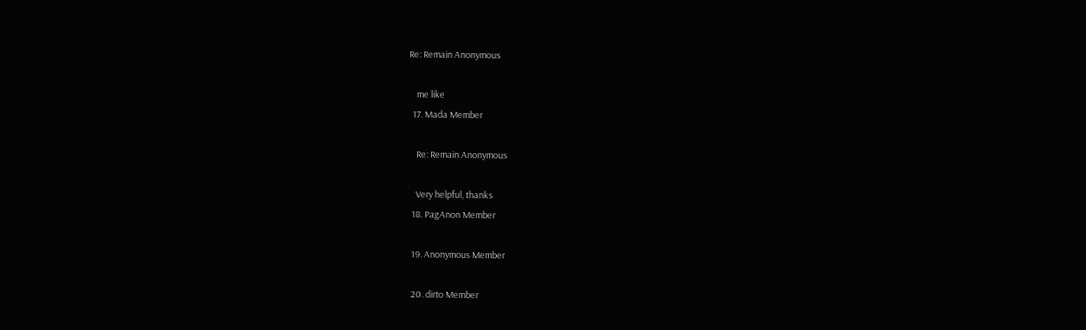Re: Remain Anonymous

    me like
  17. Mada Member

    Re: Remain Anonymous

    Very helpful, thanks
  18. PagAnon Member

  19. Anonymous Member

  20. dirto Member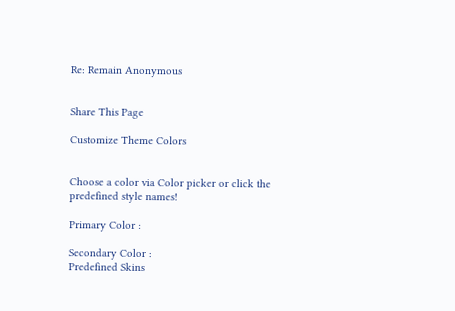Re: Remain Anonymous


Share This Page

Customize Theme Colors


Choose a color via Color picker or click the predefined style names!

Primary Color :

Secondary Color :
Predefined Skins